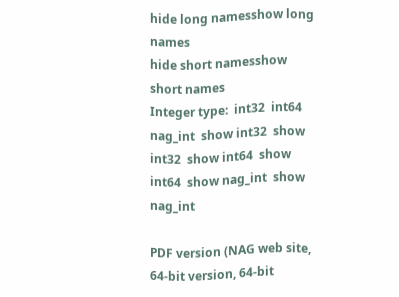hide long namesshow long names
hide short namesshow short names
Integer type:  int32  int64  nag_int  show int32  show int32  show int64  show int64  show nag_int  show nag_int

PDF version (NAG web site, 64-bit version, 64-bit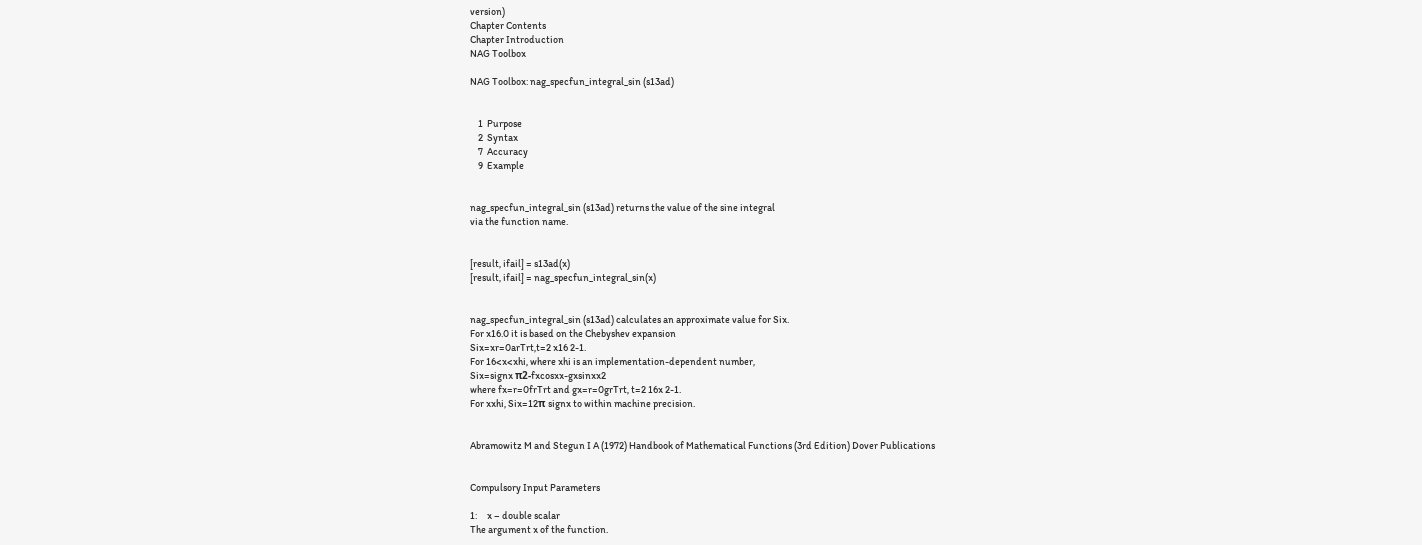version)
Chapter Contents
Chapter Introduction
NAG Toolbox

NAG Toolbox: nag_specfun_integral_sin (s13ad)


    1  Purpose
    2  Syntax
    7  Accuracy
    9  Example


nag_specfun_integral_sin (s13ad) returns the value of the sine integral
via the function name.


[result, ifail] = s13ad(x)
[result, ifail] = nag_specfun_integral_sin(x)


nag_specfun_integral_sin (s13ad) calculates an approximate value for Six.
For x16.0 it is based on the Chebyshev expansion
Six=xr=0arTrt,t=2 x16 2-1.
For 16<x<xhi, where xhi is an implementation-dependent number,
Six=signx π2-fxcosxx-gxsinxx2
where fx=r=0frTrt and gx=r=0grTrt, t=2 16x 2-1.
For xxhi, Six=12π signx to within machine precision.


Abramowitz M and Stegun I A (1972) Handbook of Mathematical Functions (3rd Edition) Dover Publications


Compulsory Input Parameters

1:     x – double scalar
The argument x of the function.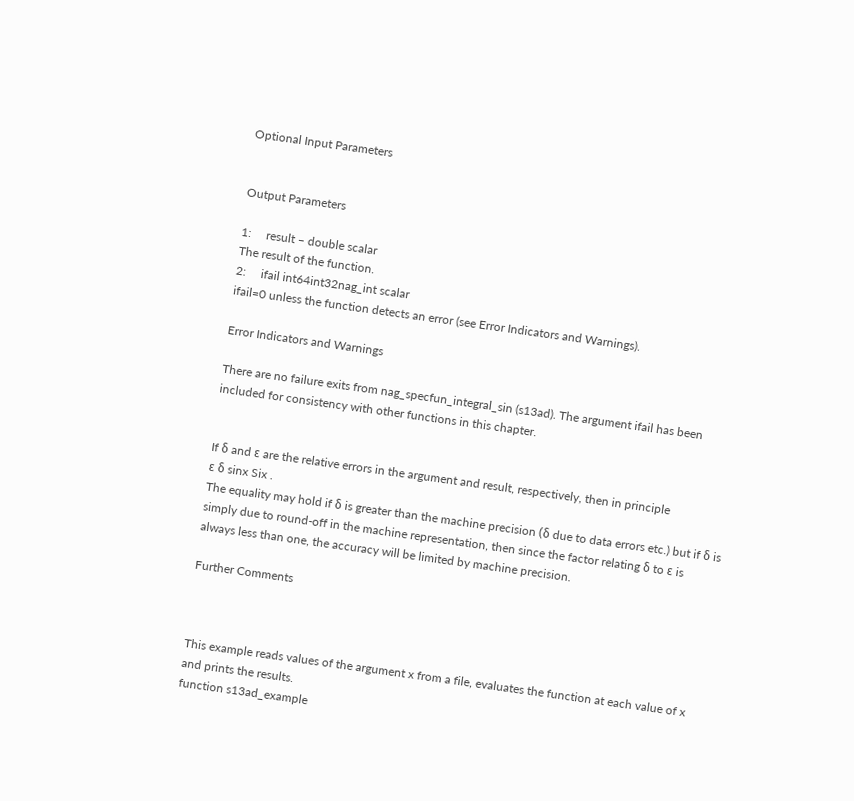Optional Input Parameters


Output Parameters

1:     result – double scalar
The result of the function.
2:     ifail int64int32nag_int scalar
ifail=0 unless the function detects an error (see Error Indicators and Warnings).

Error Indicators and Warnings

There are no failure exits from nag_specfun_integral_sin (s13ad). The argument ifail has been included for consistency with other functions in this chapter.


If δ and ε are the relative errors in the argument and result, respectively, then in principle
ε δ sinx Six .
The equality may hold if δ is greater than the machine precision (δ due to data errors etc.) but if δ is simply due to round-off in the machine representation, then since the factor relating δ to ε is always less than one, the accuracy will be limited by machine precision.

Further Comments



This example reads values of the argument x from a file, evaluates the function at each value of x and prints the results.
function s13ad_example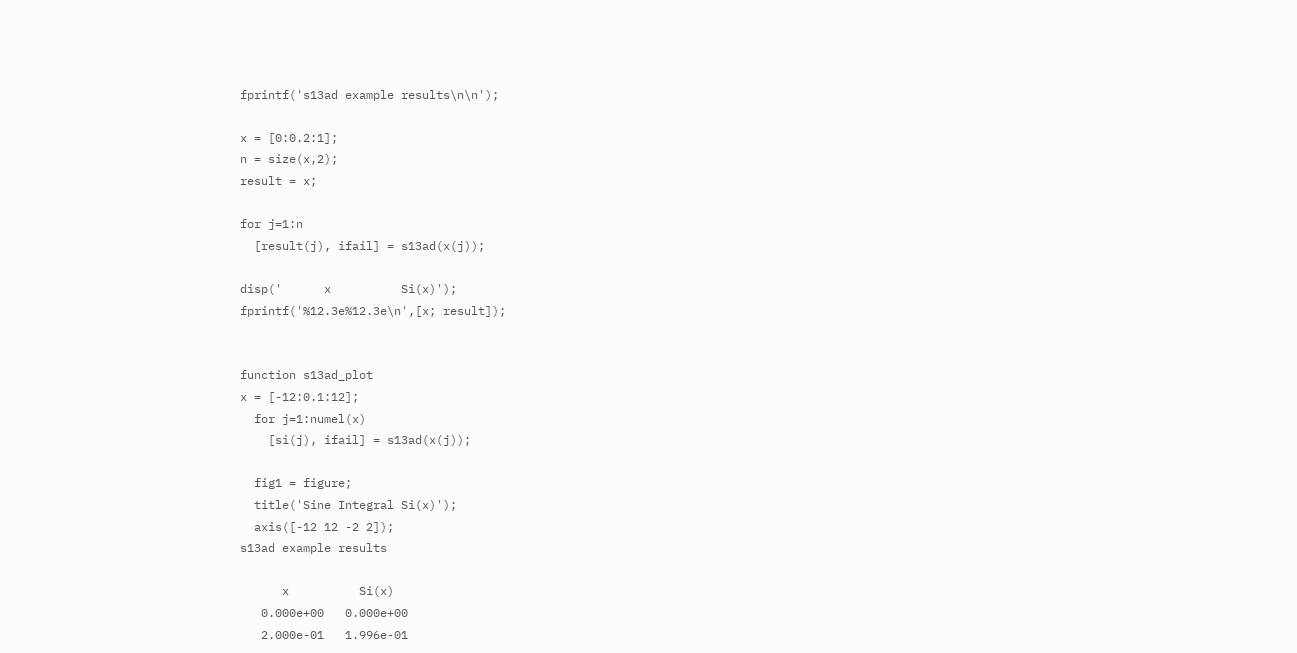fprintf('s13ad example results\n\n');

x = [0:0.2:1];
n = size(x,2);
result = x;

for j=1:n
  [result(j), ifail] = s13ad(x(j));

disp('      x          Si(x)');
fprintf('%12.3e%12.3e\n',[x; result]);


function s13ad_plot
x = [-12:0.1:12];
  for j=1:numel(x)
    [si(j), ifail] = s13ad(x(j));

  fig1 = figure;
  title('Sine Integral Si(x)');
  axis([-12 12 -2 2]);
s13ad example results

      x          Si(x)
   0.000e+00   0.000e+00
   2.000e-01   1.996e-01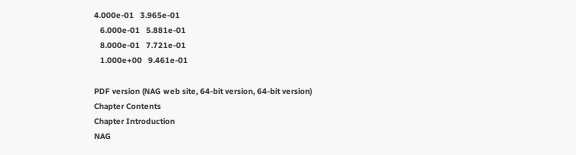4.000e-01   3.965e-01
   6.000e-01   5.881e-01
   8.000e-01   7.721e-01
   1.000e+00   9.461e-01

PDF version (NAG web site, 64-bit version, 64-bit version)
Chapter Contents
Chapter Introduction
NAG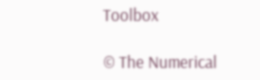Toolbox

© The Numerical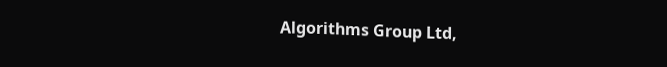Algorithms Group Ltd,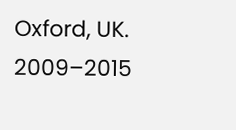Oxford, UK. 2009–2015